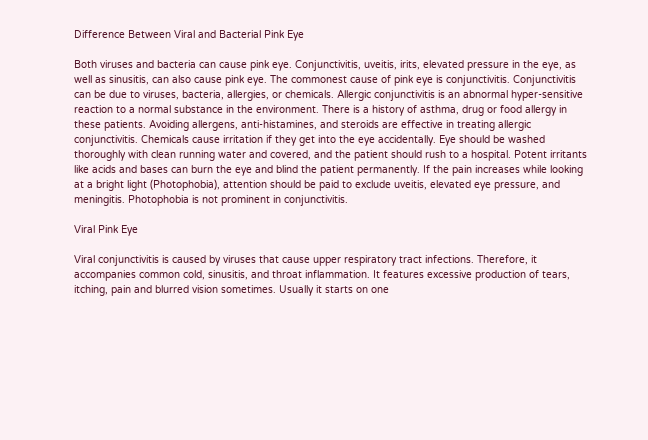Difference Between Viral and Bacterial Pink Eye

Both viruses and bacteria can cause pink eye. Conjunctivitis, uveitis, irits, elevated pressure in the eye, as well as sinusitis, can also cause pink eye. The commonest cause of pink eye is conjunctivitis. Conjunctivitis can be due to viruses, bacteria, allergies, or chemicals. Allergic conjunctivitis is an abnormal hyper-sensitive reaction to a normal substance in the environment. There is a history of asthma, drug or food allergy in these patients. Avoiding allergens, anti-histamines, and steroids are effective in treating allergic conjunctivitis. Chemicals cause irritation if they get into the eye accidentally. Eye should be washed thoroughly with clean running water and covered, and the patient should rush to a hospital. Potent irritants like acids and bases can burn the eye and blind the patient permanently. If the pain increases while looking at a bright light (Photophobia), attention should be paid to exclude uveitis, elevated eye pressure, and meningitis. Photophobia is not prominent in conjunctivitis.

Viral Pink Eye

Viral conjunctivitis is caused by viruses that cause upper respiratory tract infections. Therefore, it accompanies common cold, sinusitis, and throat inflammation. It features excessive production of tears, itching, pain and blurred vision sometimes. Usually it starts on one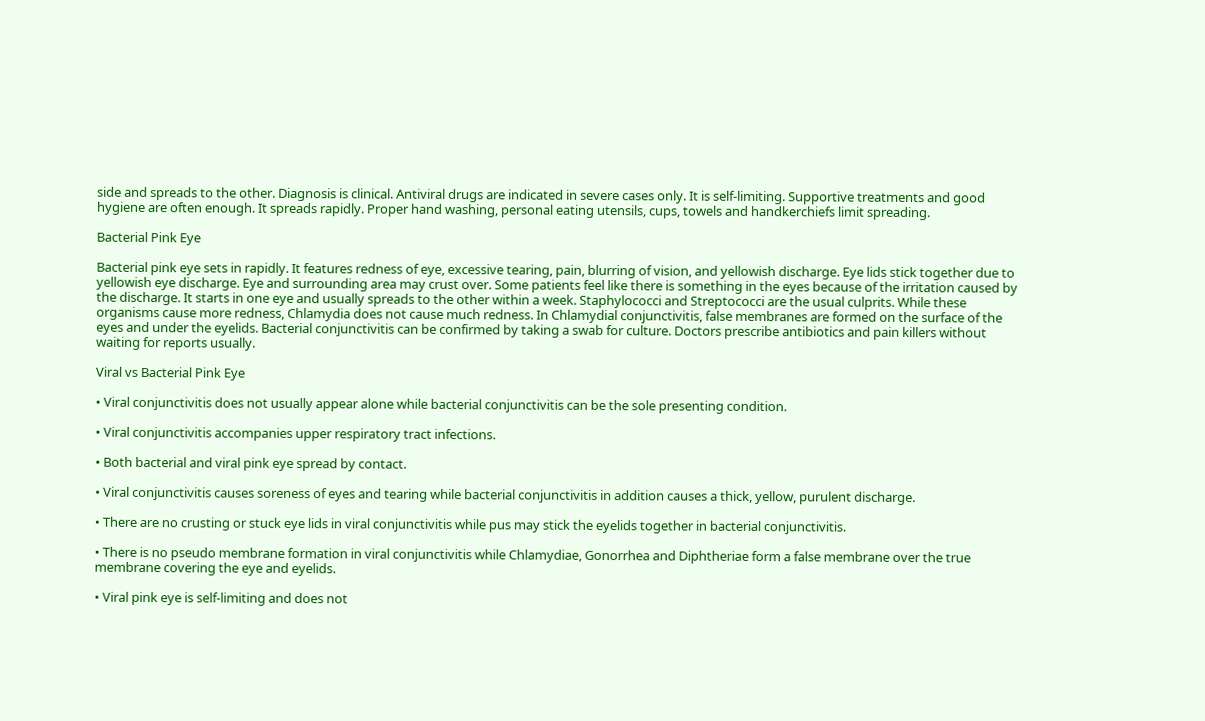side and spreads to the other. Diagnosis is clinical. Antiviral drugs are indicated in severe cases only. It is self-limiting. Supportive treatments and good hygiene are often enough. It spreads rapidly. Proper hand washing, personal eating utensils, cups, towels and handkerchiefs limit spreading.

Bacterial Pink Eye

Bacterial pink eye sets in rapidly. It features redness of eye, excessive tearing, pain, blurring of vision, and yellowish discharge. Eye lids stick together due to yellowish eye discharge. Eye and surrounding area may crust over. Some patients feel like there is something in the eyes because of the irritation caused by the discharge. It starts in one eye and usually spreads to the other within a week. Staphylococci and Streptococci are the usual culprits. While these organisms cause more redness, Chlamydia does not cause much redness. In Chlamydial conjunctivitis, false membranes are formed on the surface of the eyes and under the eyelids. Bacterial conjunctivitis can be confirmed by taking a swab for culture. Doctors prescribe antibiotics and pain killers without waiting for reports usually.

Viral vs Bacterial Pink Eye

• Viral conjunctivitis does not usually appear alone while bacterial conjunctivitis can be the sole presenting condition.

• Viral conjunctivitis accompanies upper respiratory tract infections.

• Both bacterial and viral pink eye spread by contact.

• Viral conjunctivitis causes soreness of eyes and tearing while bacterial conjunctivitis in addition causes a thick, yellow, purulent discharge.

• There are no crusting or stuck eye lids in viral conjunctivitis while pus may stick the eyelids together in bacterial conjunctivitis.

• There is no pseudo membrane formation in viral conjunctivitis while Chlamydiae, Gonorrhea and Diphtheriae form a false membrane over the true membrane covering the eye and eyelids.

• Viral pink eye is self-limiting and does not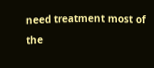need treatment most of the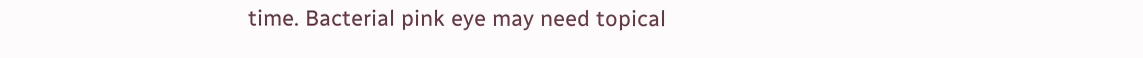time. Bacterial pink eye may need topical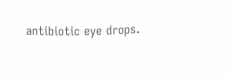antibiotic eye drops.